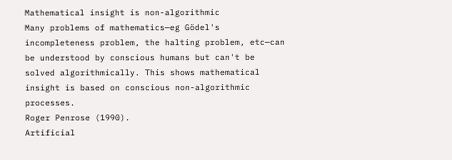Mathematical insight is non-algorithmic
Many problems of mathematics—eg Gödel's incompleteness problem, the halting problem, etc—can be understood by conscious humans but can't be solved algorithmically. This shows mathematical insight is based on conscious non-algorithmic processes.
Roger Penrose (1990).
Artificial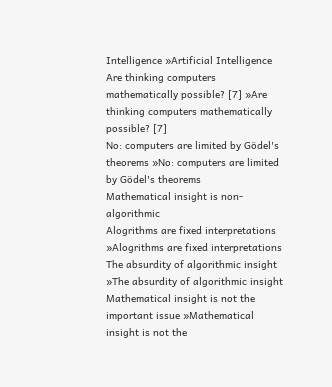Intelligence »Artificial Intelligence
Are thinking computers mathematically possible? [7] »Are thinking computers mathematically possible? [7]
No: computers are limited by Gödel's theorems »No: computers are limited by Gödel's theorems
Mathematical insight is non-algorithmic
Alogrithms are fixed interpretations »Alogrithms are fixed interpretations
The absurdity of algorithmic insight »The absurdity of algorithmic insight
Mathematical insight is not the important issue »Mathematical insight is not the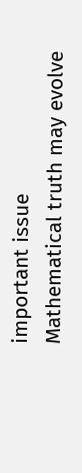important issue
Mathematical truth may evolve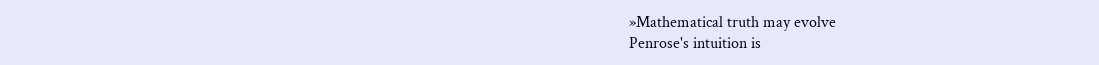»Mathematical truth may evolve
Penrose's intuition is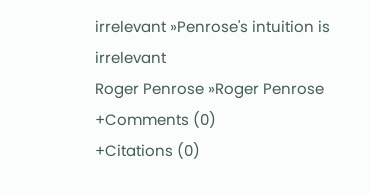irrelevant »Penrose's intuition is irrelevant
Roger Penrose »Roger Penrose
+Comments (0)
+Citations (0)